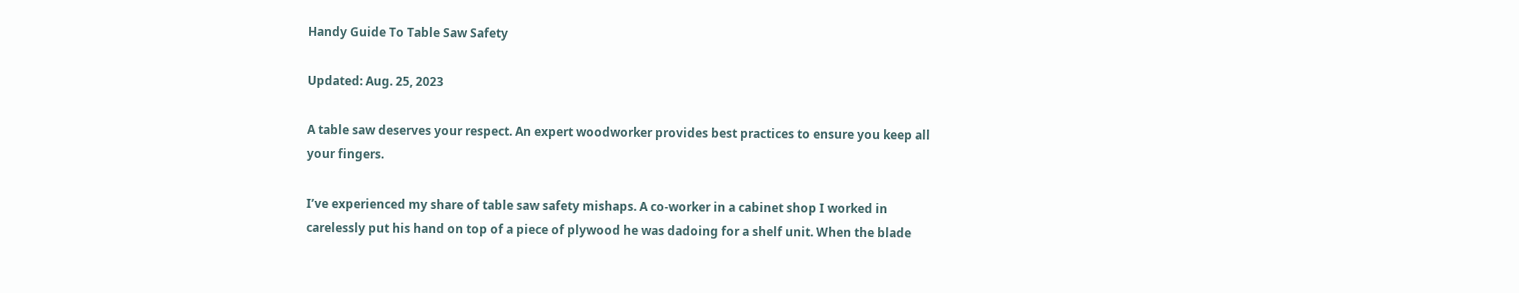Handy Guide To Table Saw Safety

Updated: Aug. 25, 2023

A table saw deserves your respect. An expert woodworker provides best practices to ensure you keep all your fingers.

I’ve experienced my share of table saw safety mishaps. A co-worker in a cabinet shop I worked in carelessly put his hand on top of a piece of plywood he was dadoing for a shelf unit. When the blade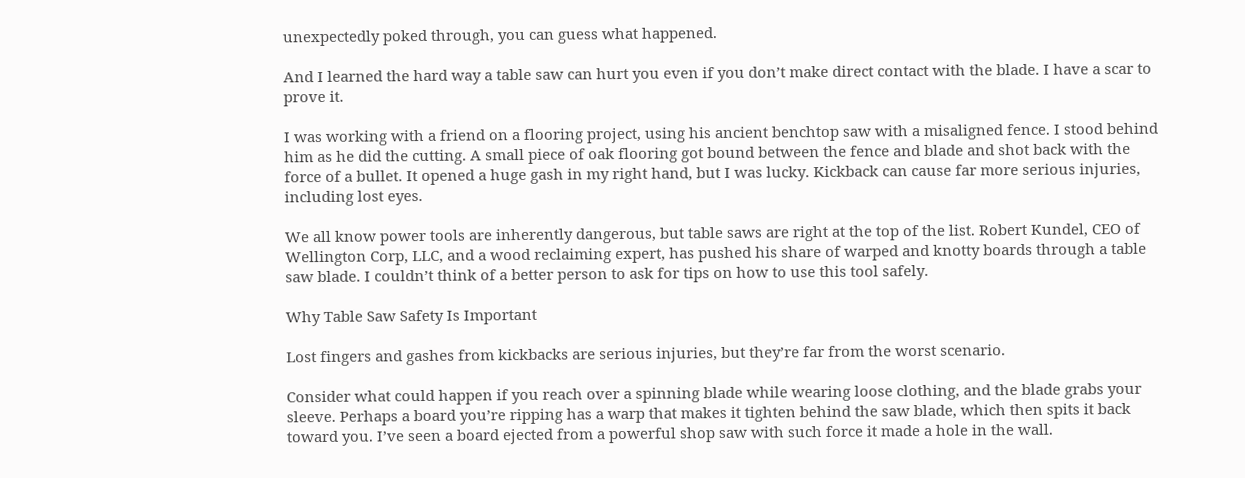unexpectedly poked through, you can guess what happened.

And I learned the hard way a table saw can hurt you even if you don’t make direct contact with the blade. I have a scar to prove it.

I was working with a friend on a flooring project, using his ancient benchtop saw with a misaligned fence. I stood behind him as he did the cutting. A small piece of oak flooring got bound between the fence and blade and shot back with the force of a bullet. It opened a huge gash in my right hand, but I was lucky. Kickback can cause far more serious injuries, including lost eyes.

We all know power tools are inherently dangerous, but table saws are right at the top of the list. Robert Kundel, CEO of Wellington Corp, LLC, and a wood reclaiming expert, has pushed his share of warped and knotty boards through a table saw blade. I couldn’t think of a better person to ask for tips on how to use this tool safely.

Why Table Saw Safety Is Important

Lost fingers and gashes from kickbacks are serious injuries, but they’re far from the worst scenario.

Consider what could happen if you reach over a spinning blade while wearing loose clothing, and the blade grabs your sleeve. Perhaps a board you’re ripping has a warp that makes it tighten behind the saw blade, which then spits it back toward you. I’ve seen a board ejected from a powerful shop saw with such force it made a hole in the wall.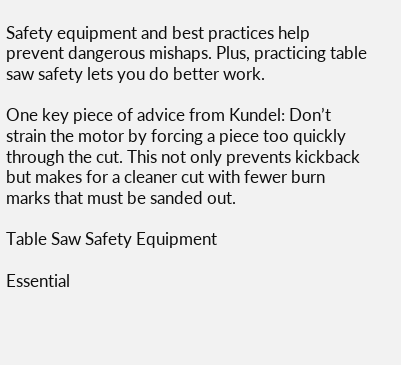Safety equipment and best practices help prevent dangerous mishaps. Plus, practicing table saw safety lets you do better work.

One key piece of advice from Kundel: Don’t strain the motor by forcing a piece too quickly through the cut. This not only prevents kickback but makes for a cleaner cut with fewer burn marks that must be sanded out.

Table Saw Safety Equipment

Essential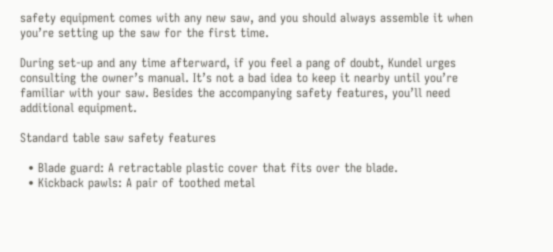safety equipment comes with any new saw, and you should always assemble it when you’re setting up the saw for the first time.

During set-up and any time afterward, if you feel a pang of doubt, Kundel urges consulting the owner’s manual. It’s not a bad idea to keep it nearby until you’re familiar with your saw. Besides the accompanying safety features, you’ll need additional equipment.

Standard table saw safety features

  • Blade guard: A retractable plastic cover that fits over the blade.
  • Kickback pawls: A pair of toothed metal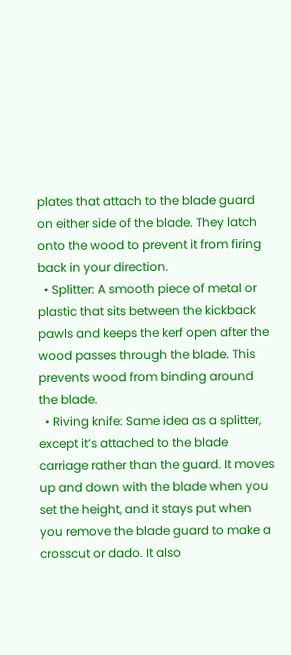plates that attach to the blade guard on either side of the blade. They latch onto the wood to prevent it from firing back in your direction.
  • Splitter: A smooth piece of metal or plastic that sits between the kickback pawls and keeps the kerf open after the wood passes through the blade. This prevents wood from binding around the blade.
  • Riving knife: Same idea as a splitter, except it’s attached to the blade carriage rather than the guard. It moves up and down with the blade when you set the height, and it stays put when you remove the blade guard to make a crosscut or dado. It also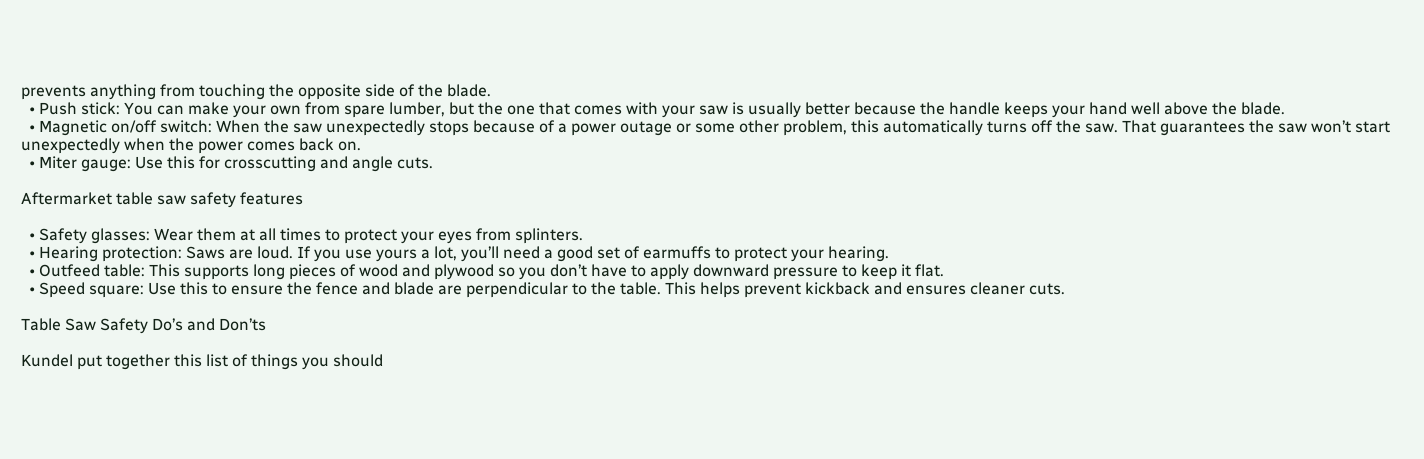prevents anything from touching the opposite side of the blade.
  • Push stick: You can make your own from spare lumber, but the one that comes with your saw is usually better because the handle keeps your hand well above the blade.
  • Magnetic on/off switch: When the saw unexpectedly stops because of a power outage or some other problem, this automatically turns off the saw. That guarantees the saw won’t start unexpectedly when the power comes back on.
  • Miter gauge: Use this for crosscutting and angle cuts.

Aftermarket table saw safety features

  • Safety glasses: Wear them at all times to protect your eyes from splinters.
  • Hearing protection: Saws are loud. If you use yours a lot, you’ll need a good set of earmuffs to protect your hearing.
  • Outfeed table: This supports long pieces of wood and plywood so you don’t have to apply downward pressure to keep it flat.
  • Speed square: Use this to ensure the fence and blade are perpendicular to the table. This helps prevent kickback and ensures cleaner cuts.

Table Saw Safety Do’s and Don’ts

Kundel put together this list of things you should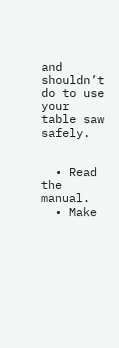and shouldn’t do to use your table saw safely.


  • Read the manual.
  • Make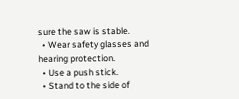sure the saw is stable.
  • Wear safety glasses and hearing protection.
  • Use a push stick.
  • Stand to the side of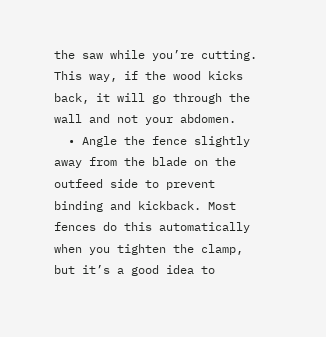the saw while you’re cutting. This way, if the wood kicks back, it will go through the wall and not your abdomen.
  • Angle the fence slightly away from the blade on the outfeed side to prevent binding and kickback. Most fences do this automatically when you tighten the clamp, but it’s a good idea to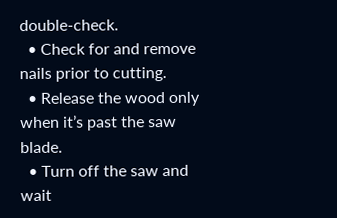double-check.
  • Check for and remove nails prior to cutting.
  • Release the wood only when it’s past the saw blade.
  • Turn off the saw and wait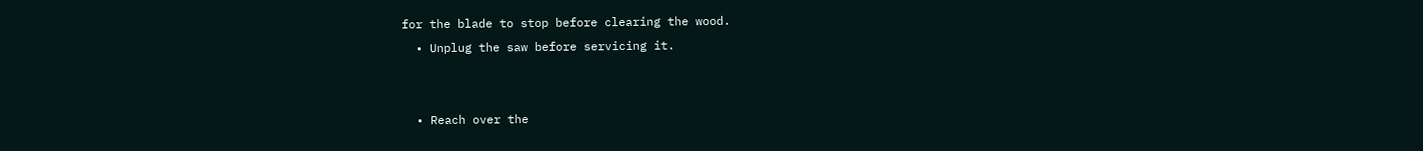for the blade to stop before clearing the wood.
  • Unplug the saw before servicing it.


  • Reach over the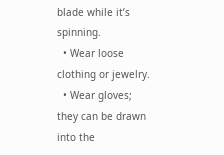blade while it’s spinning.
  • Wear loose clothing or jewelry.
  • Wear gloves; they can be drawn into the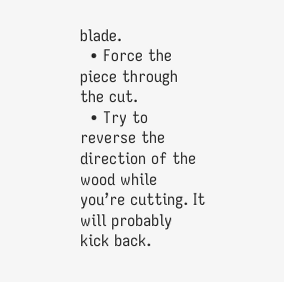blade.
  • Force the piece through the cut.
  • Try to reverse the direction of the wood while you’re cutting. It will probably kick back.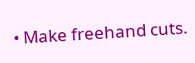• Make freehand cuts.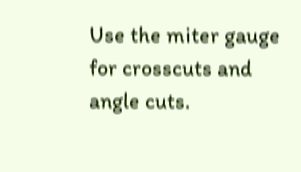Use the miter gauge for crosscuts and angle cuts.